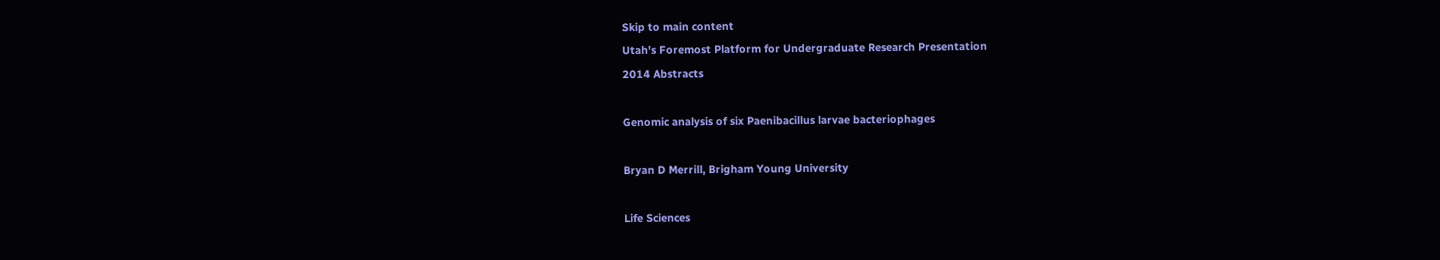Skip to main content
Utah's Foremost Platform for Undergraduate Research Presentation
2014 Abstracts

Genomic analysis of six Paenibacillus larvae bacteriophages

Bryan D Merrill, Brigham Young University

Life Sciences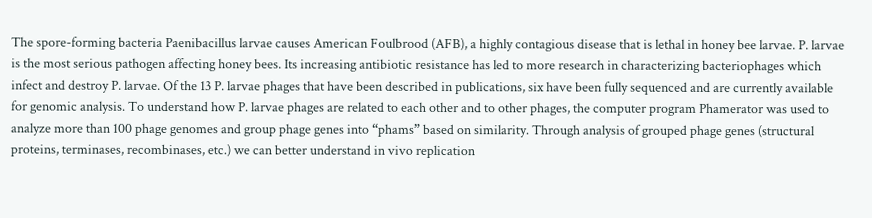The spore-forming bacteria Paenibacillus larvae causes American Foulbrood (AFB), a highly contagious disease that is lethal in honey bee larvae. P. larvae is the most serious pathogen affecting honey bees. Its increasing antibiotic resistance has led to more research in characterizing bacteriophages which infect and destroy P. larvae. Of the 13 P. larvae phages that have been described in publications, six have been fully sequenced and are currently available for genomic analysis. To understand how P. larvae phages are related to each other and to other phages, the computer program Phamerator was used to analyze more than 100 phage genomes and group phage genes into “phams” based on similarity. Through analysis of grouped phage genes (structural proteins, terminases, recombinases, etc.) we can better understand in vivo replication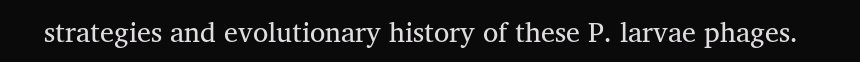strategies and evolutionary history of these P. larvae phages.